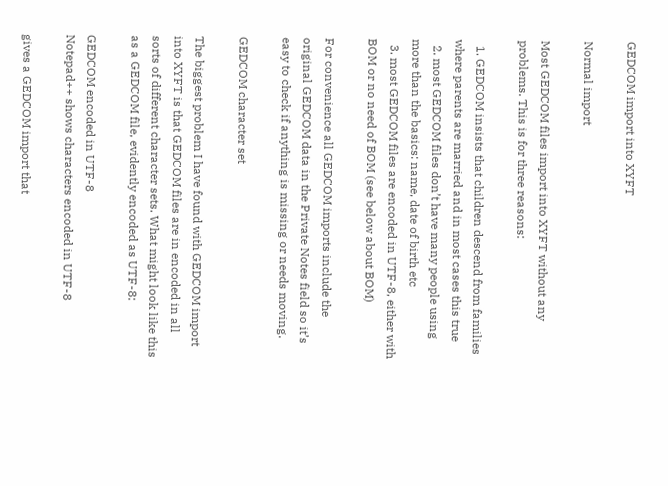GEDCOM import into XYFT

Normal import

Most GEDCOM files import into XYFT without any problems. This is for three reasons:

  1. GEDCOM insists that children descend from families where parents are married and in most cases this true
  2. most GEDCOM files don’t have many people using more than the basics: name, date of birth etc
  3. most GEDCOM files are encoded in UTF-8, either with BOM or no need of BOM (see below about BOM)

For convenience all GEDCOM imports include the original GEDCOM data in the Private Notes field so it’s easy to check if anything is missing or needs moving.

GEDCOM character set

The biggest problem I have found with GEDCOM import into XYFT is that GEDCOM files are in encoded in all sorts of different character sets. What might look like this as a GEDCOM file, evidently encoded as UTF-8:

GEDCOM encoded in UTF-8
Notepad++ shows characters encoded in UTF-8

gives a GEDCOM import that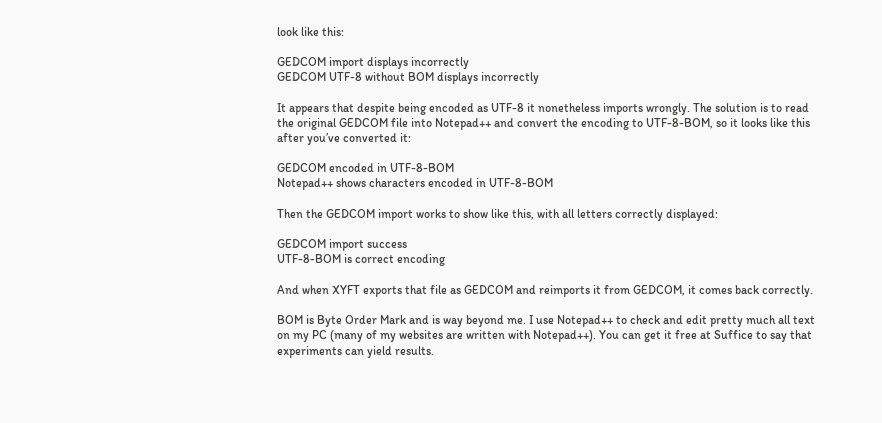look like this:

GEDCOM import displays incorrectly
GEDCOM UTF-8 without BOM displays incorrectly

It appears that despite being encoded as UTF-8 it nonetheless imports wrongly. The solution is to read the original GEDCOM file into Notepad++ and convert the encoding to UTF-8-BOM, so it looks like this after you’ve converted it:

GEDCOM encoded in UTF-8-BOM
Notepad++ shows characters encoded in UTF-8-BOM

Then the GEDCOM import works to show like this, with all letters correctly displayed:

GEDCOM import success
UTF-8-BOM is correct encoding

And when XYFT exports that file as GEDCOM and reimports it from GEDCOM, it comes back correctly.

BOM is Byte Order Mark and is way beyond me. I use Notepad++ to check and edit pretty much all text on my PC (many of my websites are written with Notepad++). You can get it free at Suffice to say that experiments can yield results.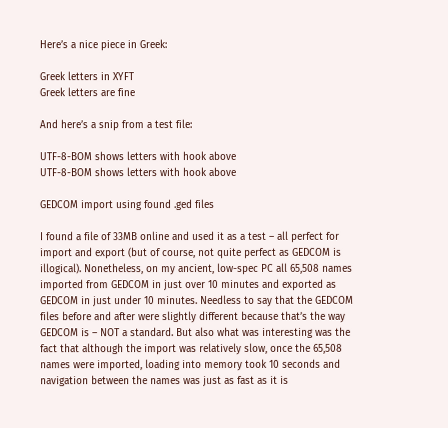Here’s a nice piece in Greek:

Greek letters in XYFT
Greek letters are fine

And here’s a snip from a test file:

UTF-8-BOM shows letters with hook above
UTF-8-BOM shows letters with hook above

GEDCOM import using found .ged files

I found a file of 33MB online and used it as a test – all perfect for import and export (but of course, not quite perfect as GEDCOM is illogical). Nonetheless, on my ancient, low-spec PC all 65,508 names imported from GEDCOM in just over 10 minutes and exported as GEDCOM in just under 10 minutes. Needless to say that the GEDCOM files before and after were slightly different because that’s the way GEDCOM is – NOT a standard. But also what was interesting was the fact that although the import was relatively slow, once the 65,508 names were imported, loading into memory took 10 seconds and navigation between the names was just as fast as it is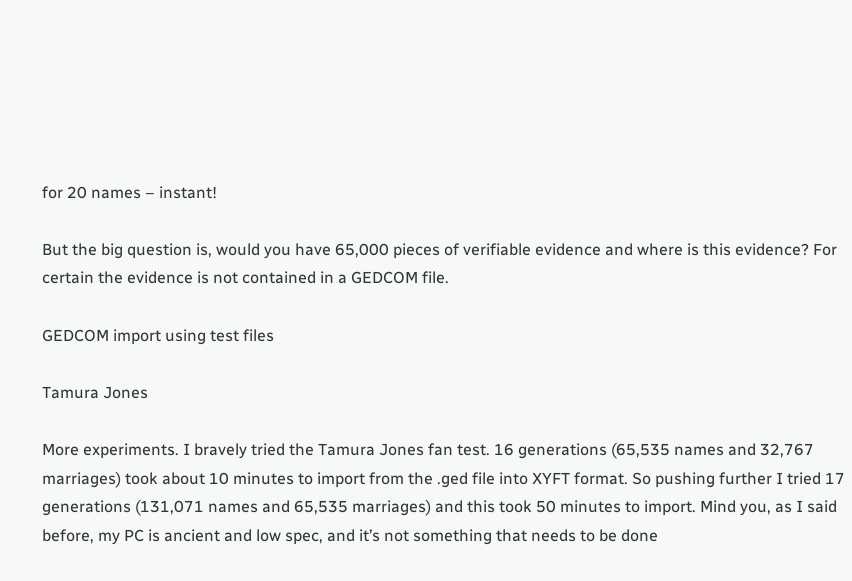for 20 names – instant!

But the big question is, would you have 65,000 pieces of verifiable evidence and where is this evidence? For certain the evidence is not contained in a GEDCOM file.

GEDCOM import using test files

Tamura Jones

More experiments. I bravely tried the Tamura Jones fan test. 16 generations (65,535 names and 32,767 marriages) took about 10 minutes to import from the .ged file into XYFT format. So pushing further I tried 17 generations (131,071 names and 65,535 marriages) and this took 50 minutes to import. Mind you, as I said before, my PC is ancient and low spec, and it’s not something that needs to be done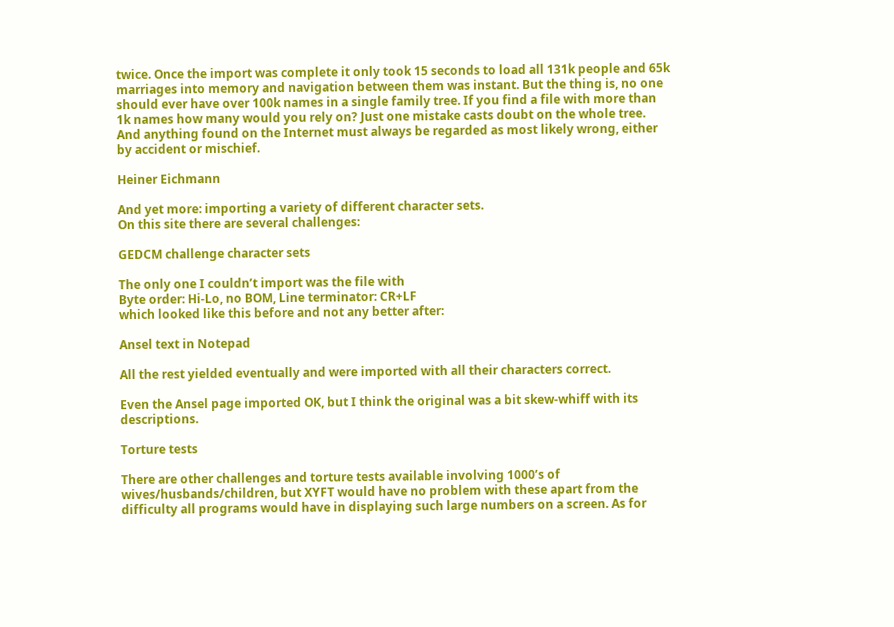twice. Once the import was complete it only took 15 seconds to load all 131k people and 65k marriages into memory and navigation between them was instant. But the thing is, no one should ever have over 100k names in a single family tree. If you find a file with more than 1k names how many would you rely on? Just one mistake casts doubt on the whole tree. And anything found on the Internet must always be regarded as most likely wrong, either by accident or mischief.

Heiner Eichmann

And yet more: importing a variety of different character sets.
On this site there are several challenges:

GEDCM challenge character sets

The only one I couldn’t import was the file with
Byte order: Hi-Lo, no BOM, Line terminator: CR+LF
which looked like this before and not any better after:

Ansel text in Notepad

All the rest yielded eventually and were imported with all their characters correct.

Even the Ansel page imported OK, but I think the original was a bit skew-whiff with its descriptions.

Torture tests

There are other challenges and torture tests available involving 1000’s of wives/husbands/children, but XYFT would have no problem with these apart from the difficulty all programs would have in displaying such large numbers on a screen. As for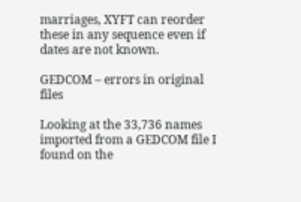marriages, XYFT can reorder these in any sequence even if dates are not known.

GEDCOM – errors in original files

Looking at the 33,736 names imported from a GEDCOM file I found on the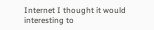Internet I thought it would interesting to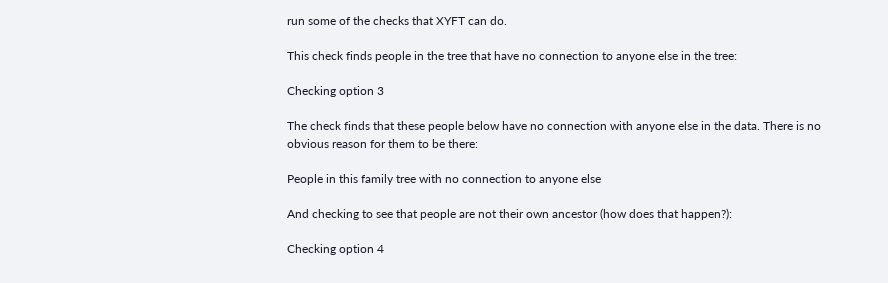run some of the checks that XYFT can do.

This check finds people in the tree that have no connection to anyone else in the tree:

Checking option 3

The check finds that these people below have no connection with anyone else in the data. There is no obvious reason for them to be there:

People in this family tree with no connection to anyone else

And checking to see that people are not their own ancestor (how does that happen?):

Checking option 4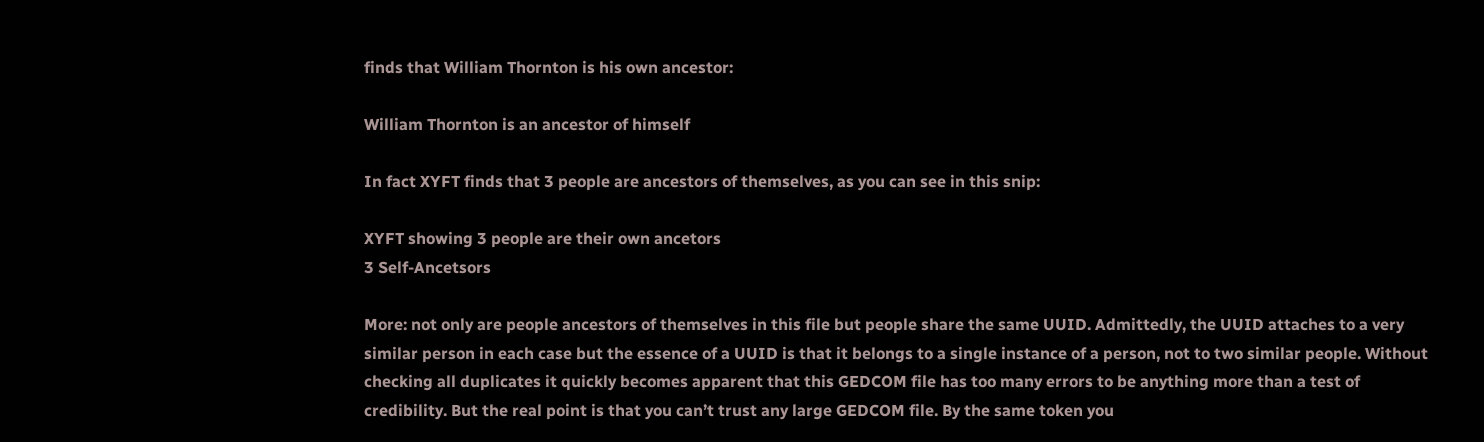finds that William Thornton is his own ancestor:

William Thornton is an ancestor of himself

In fact XYFT finds that 3 people are ancestors of themselves, as you can see in this snip:

XYFT showing 3 people are their own ancetors
3 Self-Ancetsors

More: not only are people ancestors of themselves in this file but people share the same UUID. Admittedly, the UUID attaches to a very similar person in each case but the essence of a UUID is that it belongs to a single instance of a person, not to two similar people. Without checking all duplicates it quickly becomes apparent that this GEDCOM file has too many errors to be anything more than a test of credibility. But the real point is that you can’t trust any large GEDCOM file. By the same token you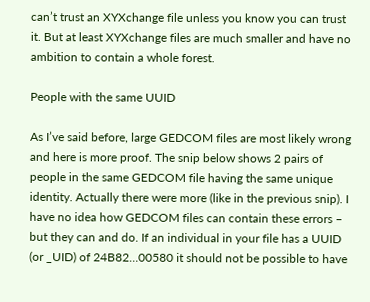can’t trust an XYXchange file unless you know you can trust it. But at least XYXchange files are much smaller and have no ambition to contain a whole forest.

People with the same UUID

As I’ve said before, large GEDCOM files are most likely wrong and here is more proof. The snip below shows 2 pairs of people in the same GEDCOM file having the same unique identity. Actually there were more (like in the previous snip). I have no idea how GEDCOM files can contain these errors – but they can and do. If an individual in your file has a UUID (or _UID) of 24B82…00580 it should not be possible to have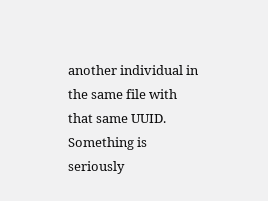another individual in the same file with that same UUID. Something is seriously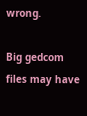wrong.

Big gedcom files may have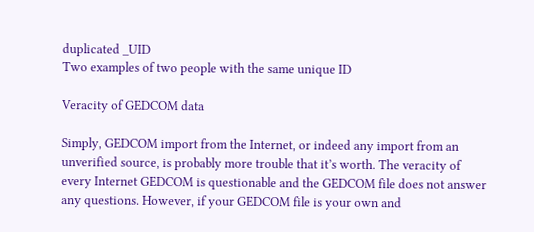duplicated _UID
Two examples of two people with the same unique ID

Veracity of GEDCOM data

Simply, GEDCOM import from the Internet, or indeed any import from an unverified source, is probably more trouble that it’s worth. The veracity of every Internet GEDCOM is questionable and the GEDCOM file does not answer any questions. However, if your GEDCOM file is your own and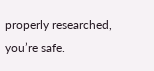properly researched, you’re safe.